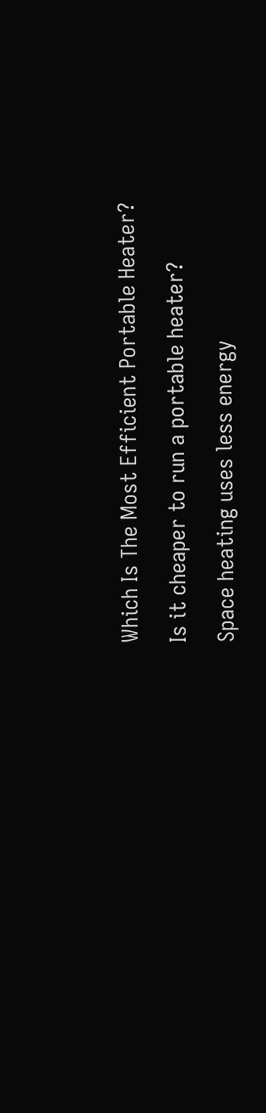Which Is The Most Efficient Portable Heater?

Is it cheaper to run a portable heater?

Space heating uses less energy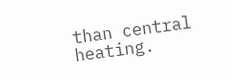than central heating.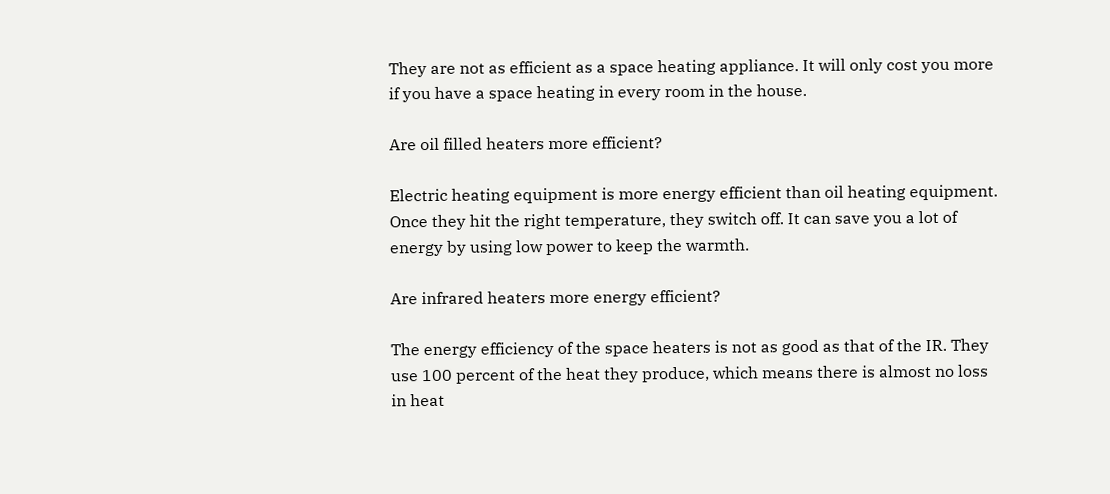They are not as efficient as a space heating appliance. It will only cost you more if you have a space heating in every room in the house.

Are oil filled heaters more efficient?

Electric heating equipment is more energy efficient than oil heating equipment. Once they hit the right temperature, they switch off. It can save you a lot of energy by using low power to keep the warmth.

Are infrared heaters more energy efficient?

The energy efficiency of the space heaters is not as good as that of the IR. They use 100 percent of the heat they produce, which means there is almost no loss in heat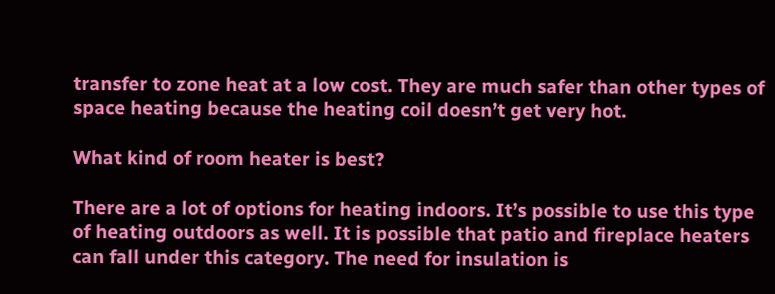transfer to zone heat at a low cost. They are much safer than other types of space heating because the heating coil doesn’t get very hot.

What kind of room heater is best?

There are a lot of options for heating indoors. It’s possible to use this type of heating outdoors as well. It is possible that patio and fireplace heaters can fall under this category. The need for insulation is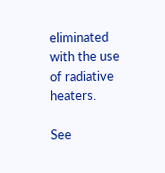eliminated with the use of radiative heaters.

See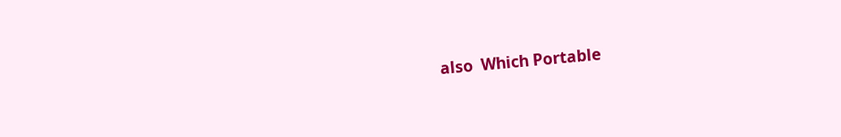also  Which Portable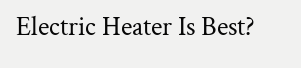Electric Heater Is Best?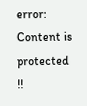error: Content is protected !!